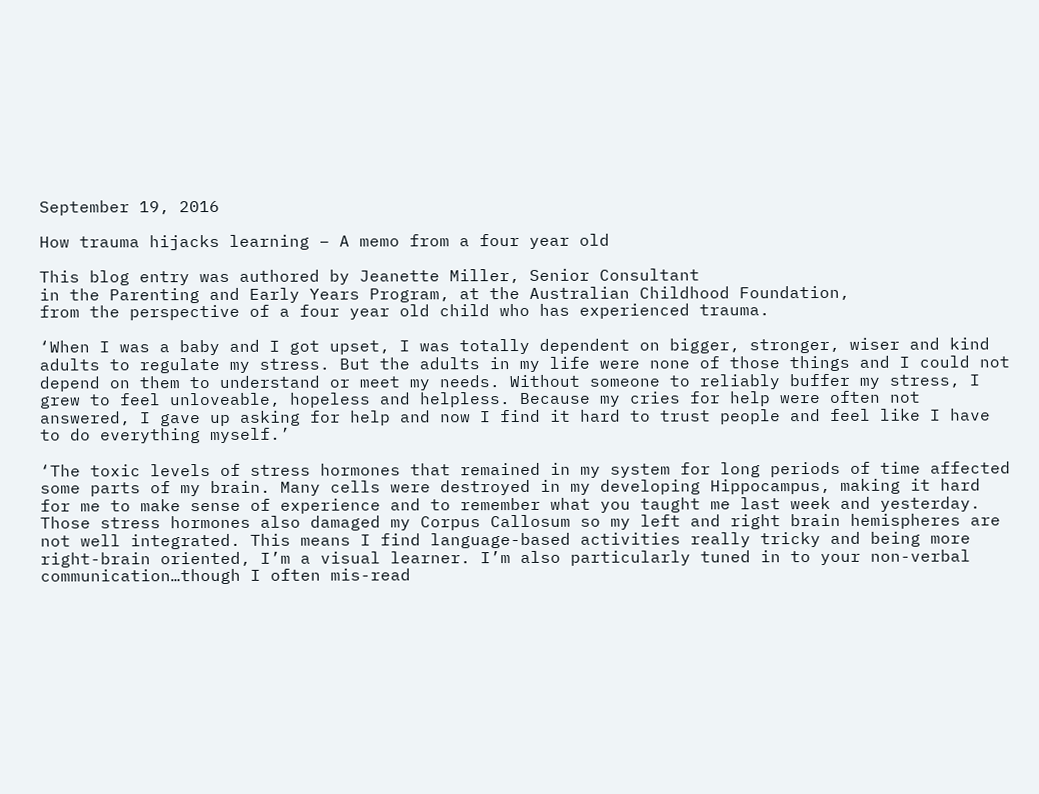September 19, 2016

How trauma hijacks learning – A memo from a four year old

This blog entry was authored by Jeanette Miller, Senior Consultant
in the Parenting and Early Years Program, at the Australian Childhood Foundation,
from the perspective of a four year old child who has experienced trauma.

‘When I was a baby and I got upset, I was totally dependent on bigger, stronger, wiser and kind adults to regulate my stress. But the adults in my life were none of those things and I could not depend on them to understand or meet my needs. Without someone to reliably buffer my stress, I grew to feel unloveable, hopeless and helpless. Because my cries for help were often not answered, I gave up asking for help and now I find it hard to trust people and feel like I have to do everything myself.’

‘The toxic levels of stress hormones that remained in my system for long periods of time affected some parts of my brain. Many cells were destroyed in my developing Hippocampus, making it hard for me to make sense of experience and to remember what you taught me last week and yesterday. Those stress hormones also damaged my Corpus Callosum so my left and right brain hemispheres are not well integrated. This means I find language-based activities really tricky and being more right-brain oriented, I’m a visual learner. I’m also particularly tuned in to your non-verbal communication…though I often mis-read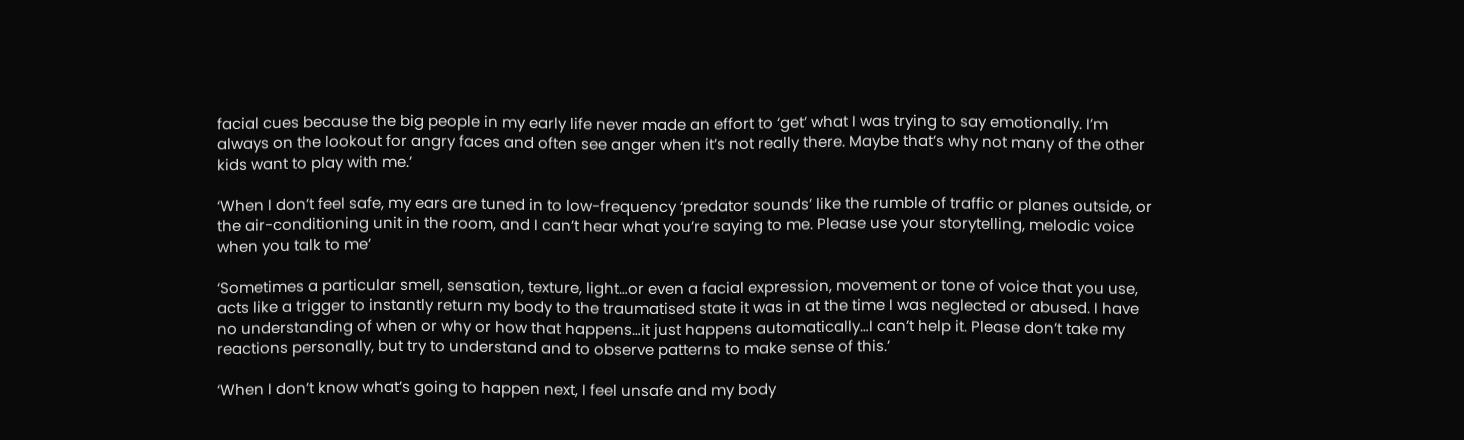facial cues because the big people in my early life never made an effort to ‘get’ what I was trying to say emotionally. I’m always on the lookout for angry faces and often see anger when it’s not really there. Maybe that’s why not many of the other kids want to play with me.’

‘When I don’t feel safe, my ears are tuned in to low-frequency ‘predator sounds’ like the rumble of traffic or planes outside, or the air-conditioning unit in the room, and I can’t hear what you’re saying to me. Please use your storytelling, melodic voice when you talk to me’

‘Sometimes a particular smell, sensation, texture, light…or even a facial expression, movement or tone of voice that you use, acts like a trigger to instantly return my body to the traumatised state it was in at the time I was neglected or abused. I have no understanding of when or why or how that happens…it just happens automatically…I can’t help it. Please don’t take my reactions personally, but try to understand and to observe patterns to make sense of this.’

‘When I don’t know what’s going to happen next, I feel unsafe and my body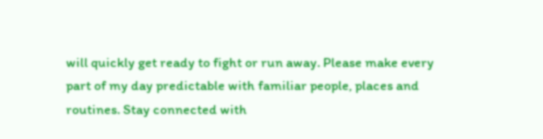will quickly get ready to fight or run away. Please make every part of my day predictable with familiar people, places and routines. Stay connected with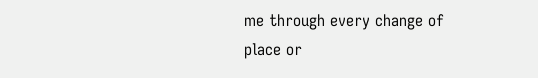me through every change of place or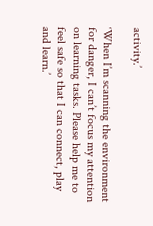activity.’

‘When I’m scanning the environment for danger, I can’t focus my attention on learning tasks. Please help me to feel safe so that I can connect, play and learn.’